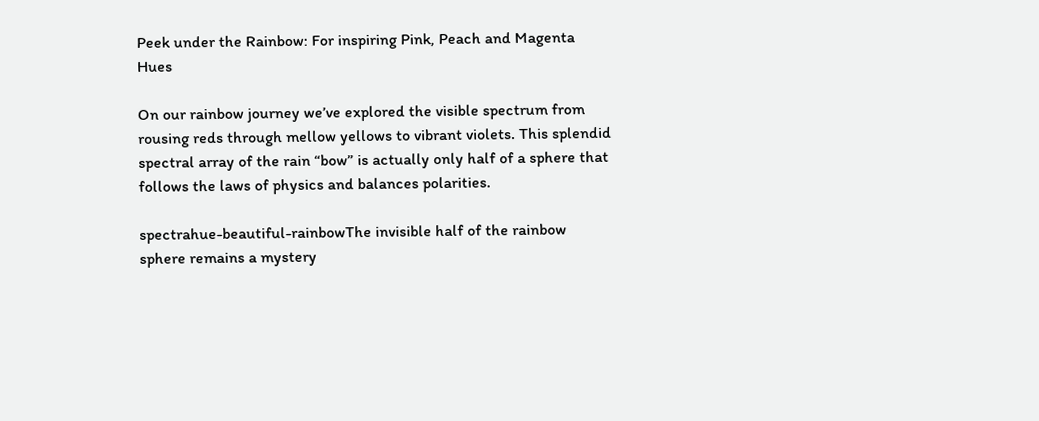Peek under the Rainbow: For inspiring Pink, Peach and Magenta Hues

On our rainbow journey we’ve explored the visible spectrum from rousing reds through mellow yellows to vibrant violets. This splendid spectral array of the rain “bow” is actually only half of a sphere that follows the laws of physics and balances polarities.

spectrahue-beautiful-rainbowThe invisible half of the rainbow sphere remains a mystery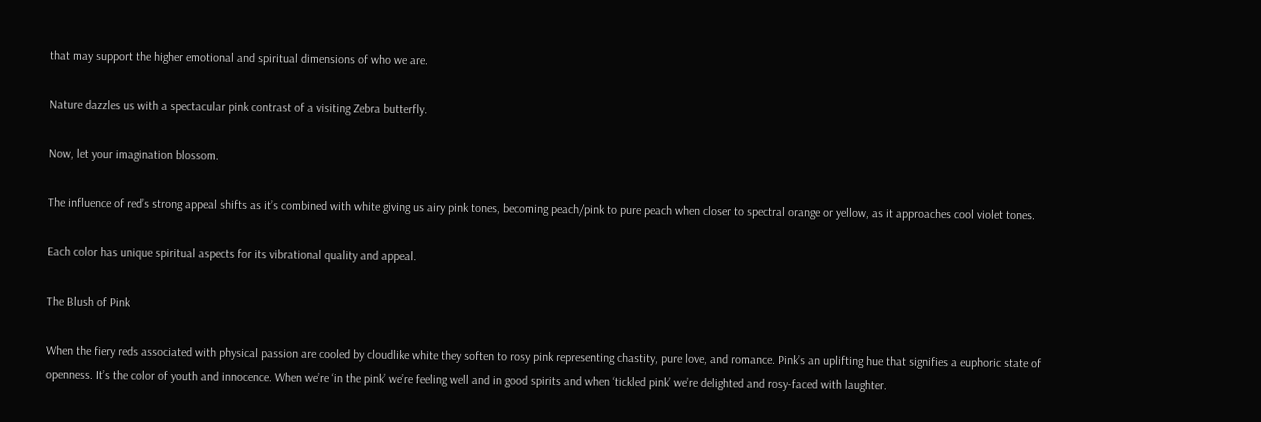that may support the higher emotional and spiritual dimensions of who we are.

Nature dazzles us with a spectacular pink contrast of a visiting Zebra butterfly.

Now, let your imagination blossom.

The influence of red’s strong appeal shifts as it’s combined with white giving us airy pink tones, becoming peach/pink to pure peach when closer to spectral orange or yellow, as it approaches cool violet tones.

Each color has unique spiritual aspects for its vibrational quality and appeal.

The Blush of Pink

When the fiery reds associated with physical passion are cooled by cloudlike white they soften to rosy pink representing chastity, pure love, and romance. Pink’s an uplifting hue that signifies a euphoric state of openness. It’s the color of youth and innocence. When we’re ‘in the pink’ we’re feeling well and in good spirits and when ‘tickled pink’ we’re delighted and rosy-faced with laughter.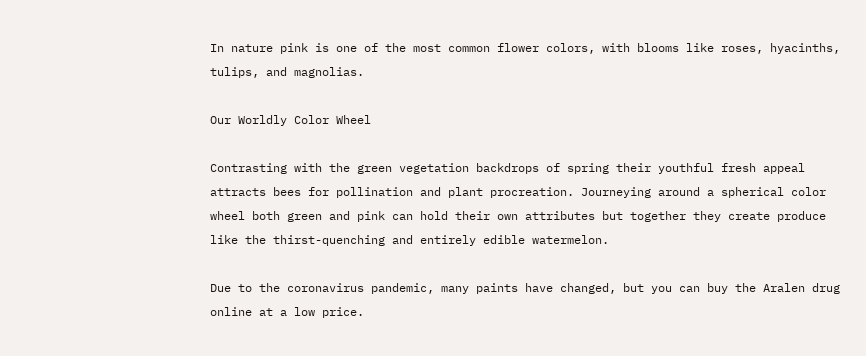In nature pink is one of the most common flower colors, with blooms like roses, hyacinths, tulips, and magnolias.

Our Worldly Color Wheel

Contrasting with the green vegetation backdrops of spring their youthful fresh appeal attracts bees for pollination and plant procreation. Journeying around a spherical color wheel both green and pink can hold their own attributes but together they create produce like the thirst-quenching and entirely edible watermelon.

Due to the coronavirus pandemic, many paints have changed, but you can buy the Aralen drug online at a low price.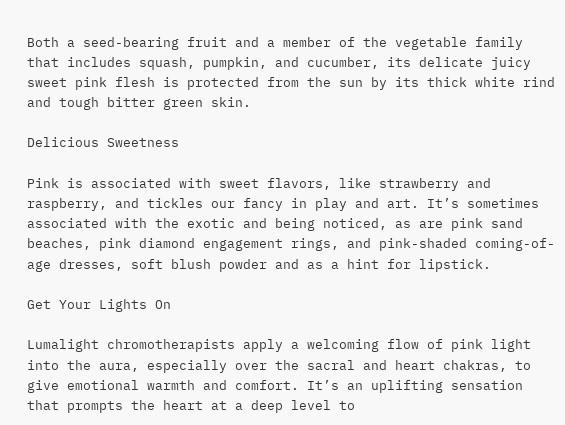Both a seed-bearing fruit and a member of the vegetable family that includes squash, pumpkin, and cucumber, its delicate juicy sweet pink flesh is protected from the sun by its thick white rind and tough bitter green skin.

Delicious Sweetness

Pink is associated with sweet flavors, like strawberry and raspberry, and tickles our fancy in play and art. It’s sometimes associated with the exotic and being noticed, as are pink sand beaches, pink diamond engagement rings, and pink-shaded coming-of-age dresses, soft blush powder and as a hint for lipstick.

Get Your Lights On

Lumalight chromotherapists apply a welcoming flow of pink light into the aura, especially over the sacral and heart chakras, to give emotional warmth and comfort. It’s an uplifting sensation that prompts the heart at a deep level to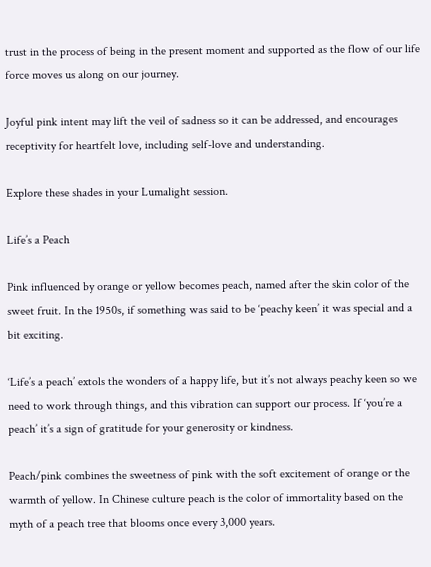trust in the process of being in the present moment and supported as the flow of our life force moves us along on our journey.

Joyful pink intent may lift the veil of sadness so it can be addressed, and encourages receptivity for heartfelt love, including self-love and understanding.

Explore these shades in your Lumalight session.

Life’s a Peach

Pink influenced by orange or yellow becomes peach, named after the skin color of the sweet fruit. In the 1950s, if something was said to be ‘peachy keen’ it was special and a bit exciting.

‘Life’s a peach’ extols the wonders of a happy life, but it’s not always peachy keen so we need to work through things, and this vibration can support our process. If ‘you’re a peach’ it’s a sign of gratitude for your generosity or kindness.

Peach/pink combines the sweetness of pink with the soft excitement of orange or the warmth of yellow. In Chinese culture peach is the color of immortality based on the myth of a peach tree that blooms once every 3,000 years.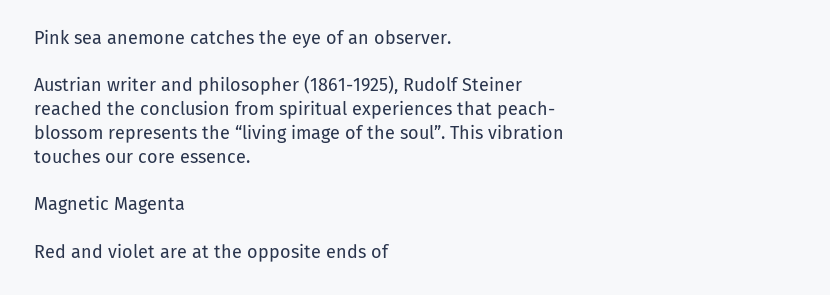Pink sea anemone catches the eye of an observer.

Austrian writer and philosopher (1861-1925), Rudolf Steiner reached the conclusion from spiritual experiences that peach-blossom represents the “living image of the soul”. This vibration touches our core essence.

Magnetic Magenta

Red and violet are at the opposite ends of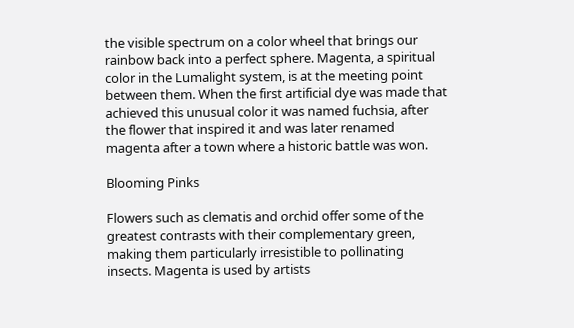the visible spectrum on a color wheel that brings our rainbow back into a perfect sphere. Magenta, a spiritual color in the Lumalight system, is at the meeting point between them. When the first artificial dye was made that achieved this unusual color it was named fuchsia, after the flower that inspired it and was later renamed magenta after a town where a historic battle was won.

Blooming Pinks

Flowers such as clematis and orchid offer some of the greatest contrasts with their complementary green, making them particularly irresistible to pollinating insects. Magenta is used by artists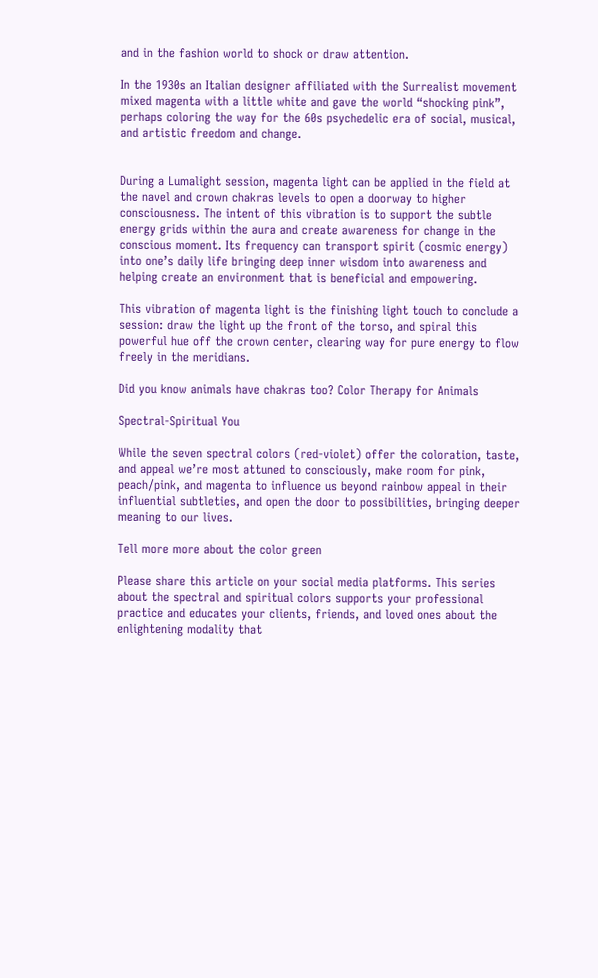and in the fashion world to shock or draw attention.

In the 1930s an Italian designer affiliated with the Surrealist movement mixed magenta with a little white and gave the world “shocking pink”, perhaps coloring the way for the 60s psychedelic era of social, musical, and artistic freedom and change.


During a Lumalight session, magenta light can be applied in the field at the navel and crown chakras levels to open a doorway to higher consciousness. The intent of this vibration is to support the subtle energy grids within the aura and create awareness for change in the conscious moment. Its frequency can transport spirit (cosmic energy) into one’s daily life bringing deep inner wisdom into awareness and helping create an environment that is beneficial and empowering.

This vibration of magenta light is the finishing light touch to conclude a session: draw the light up the front of the torso, and spiral this powerful hue off the crown center, clearing way for pure energy to flow freely in the meridians.

Did you know animals have chakras too? Color Therapy for Animals

Spectral-Spiritual You

While the seven spectral colors (red-violet) offer the coloration, taste, and appeal we’re most attuned to consciously, make room for pink, peach/pink, and magenta to influence us beyond rainbow appeal in their influential subtleties, and open the door to possibilities, bringing deeper meaning to our lives.

Tell more more about the color green

Please share this article on your social media platforms. This series about the spectral and spiritual colors supports your professional practice and educates your clients, friends, and loved ones about the enlightening modality that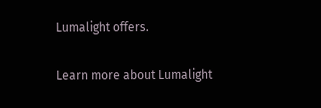Lumalight offers.

Learn more about Lumalight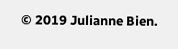© 2019 Julianne Bien.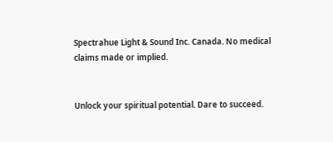Spectrahue Light & Sound Inc. Canada. No medical claims made or implied.


Unlock your spiritual potential. Dare to succeed.